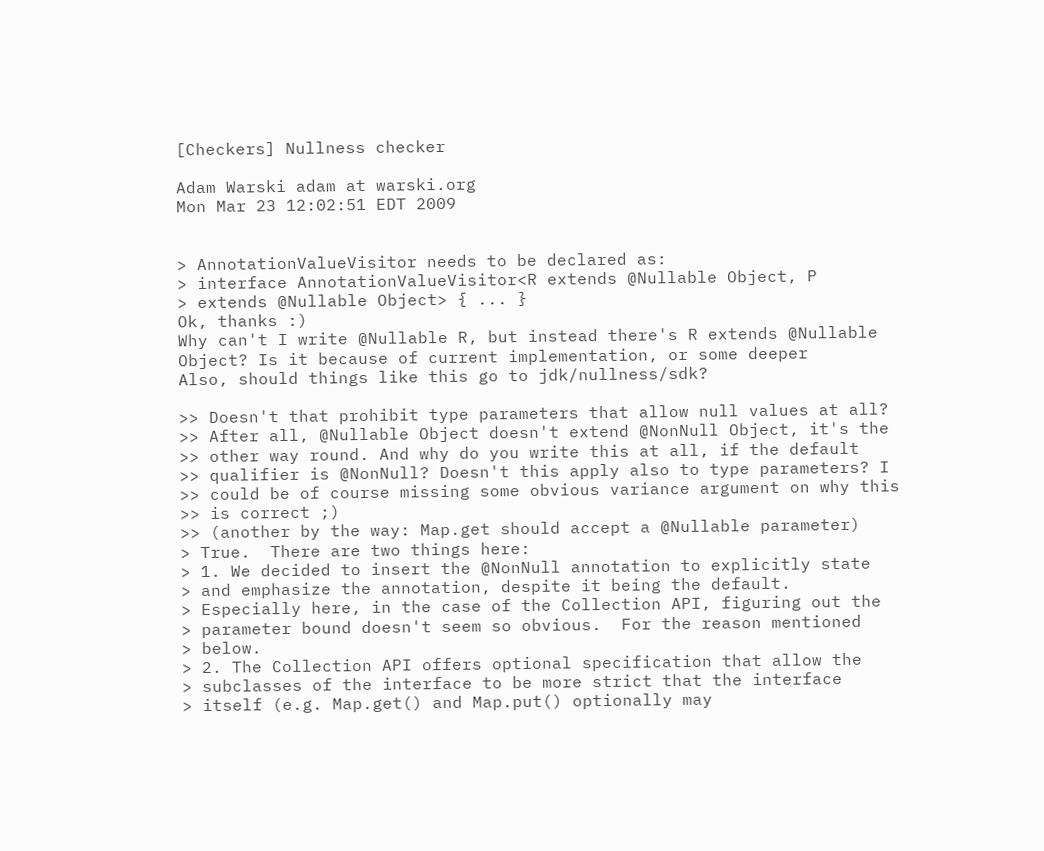[Checkers] Nullness checker

Adam Warski adam at warski.org
Mon Mar 23 12:02:51 EDT 2009


> AnnotationValueVisitor needs to be declared as:
> interface AnnotationValueVisitor<R extends @Nullable Object, P
> extends @Nullable Object> { ... }
Ok, thanks :)
Why can't I write @Nullable R, but instead there's R extends @Nullable
Object? Is it because of current implementation, or some deeper
Also, should things like this go to jdk/nullness/sdk?

>> Doesn't that prohibit type parameters that allow null values at all?
>> After all, @Nullable Object doesn't extend @NonNull Object, it's the
>> other way round. And why do you write this at all, if the default
>> qualifier is @NonNull? Doesn't this apply also to type parameters? I
>> could be of course missing some obvious variance argument on why this
>> is correct ;)
>> (another by the way: Map.get should accept a @Nullable parameter)
> True.  There are two things here:
> 1. We decided to insert the @NonNull annotation to explicitly state
> and emphasize the annotation, despite it being the default.
> Especially here, in the case of the Collection API, figuring out the
> parameter bound doesn't seem so obvious.  For the reason mentioned
> below.
> 2. The Collection API offers optional specification that allow the
> subclasses of the interface to be more strict that the interface
> itself (e.g. Map.get() and Map.put() optionally may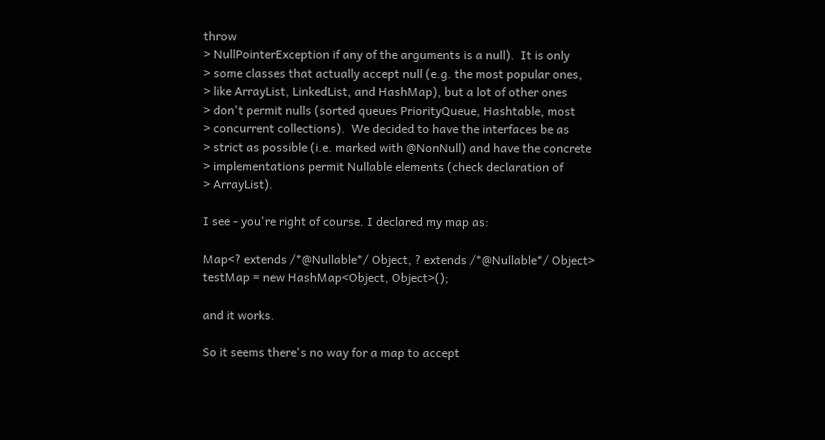throw
> NullPointerException if any of the arguments is a null).  It is only
> some classes that actually accept null (e.g. the most popular ones,
> like ArrayList, LinkedList, and HashMap), but a lot of other ones
> don't permit nulls (sorted queues PriorityQueue, Hashtable, most
> concurrent collections).  We decided to have the interfaces be as
> strict as possible (i.e. marked with @NonNull) and have the concrete
> implementations permit Nullable elements (check declaration of
> ArrayList).

I see - you're right of course. I declared my map as:

Map<? extends /*@Nullable*/ Object, ? extends /*@Nullable*/ Object>
testMap = new HashMap<Object, Object>();

and it works.

So it seems there's no way for a map to accept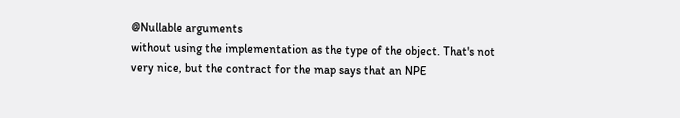@Nullable arguments
without using the implementation as the type of the object. That's not
very nice, but the contract for the map says that an NPE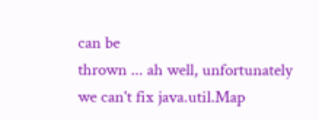can be
thrown ... ah well, unfortunately we can't fix java.util.Map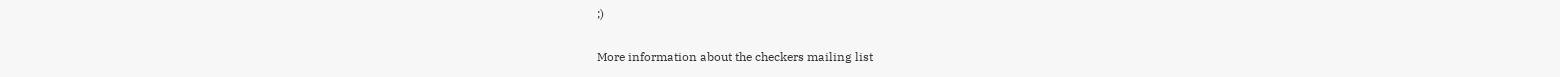;)


More information about the checkers mailing list